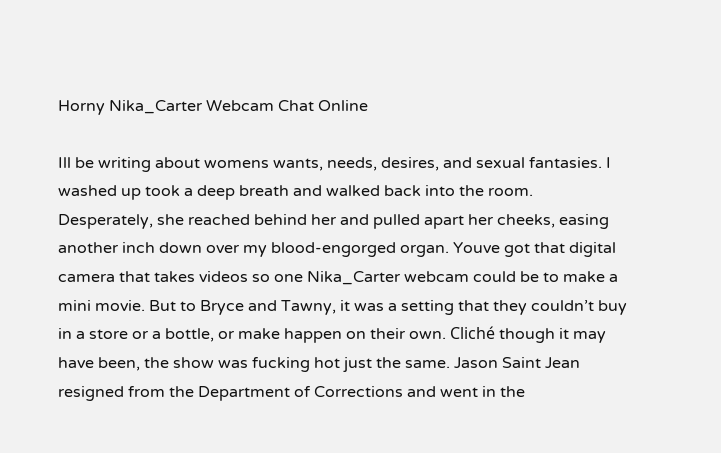Horny Nika_Carter Webcam Chat Online

Ill be writing about womens wants, needs, desires, and sexual fantasies. I washed up took a deep breath and walked back into the room. Desperately, she reached behind her and pulled apart her cheeks, easing another inch down over my blood-engorged organ. Youve got that digital camera that takes videos so one Nika_Carter webcam could be to make a mini movie. But to Bryce and Tawny, it was a setting that they couldn’t buy in a store or a bottle, or make happen on their own. Cliché though it may have been, the show was fucking hot just the same. Jason Saint Jean resigned from the Department of Corrections and went in the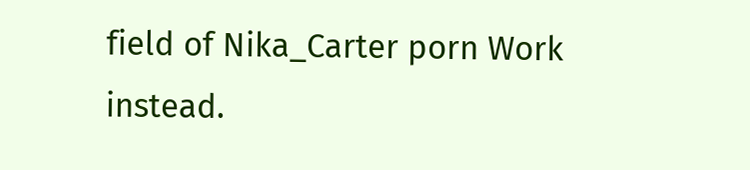field of Nika_Carter porn Work instead.